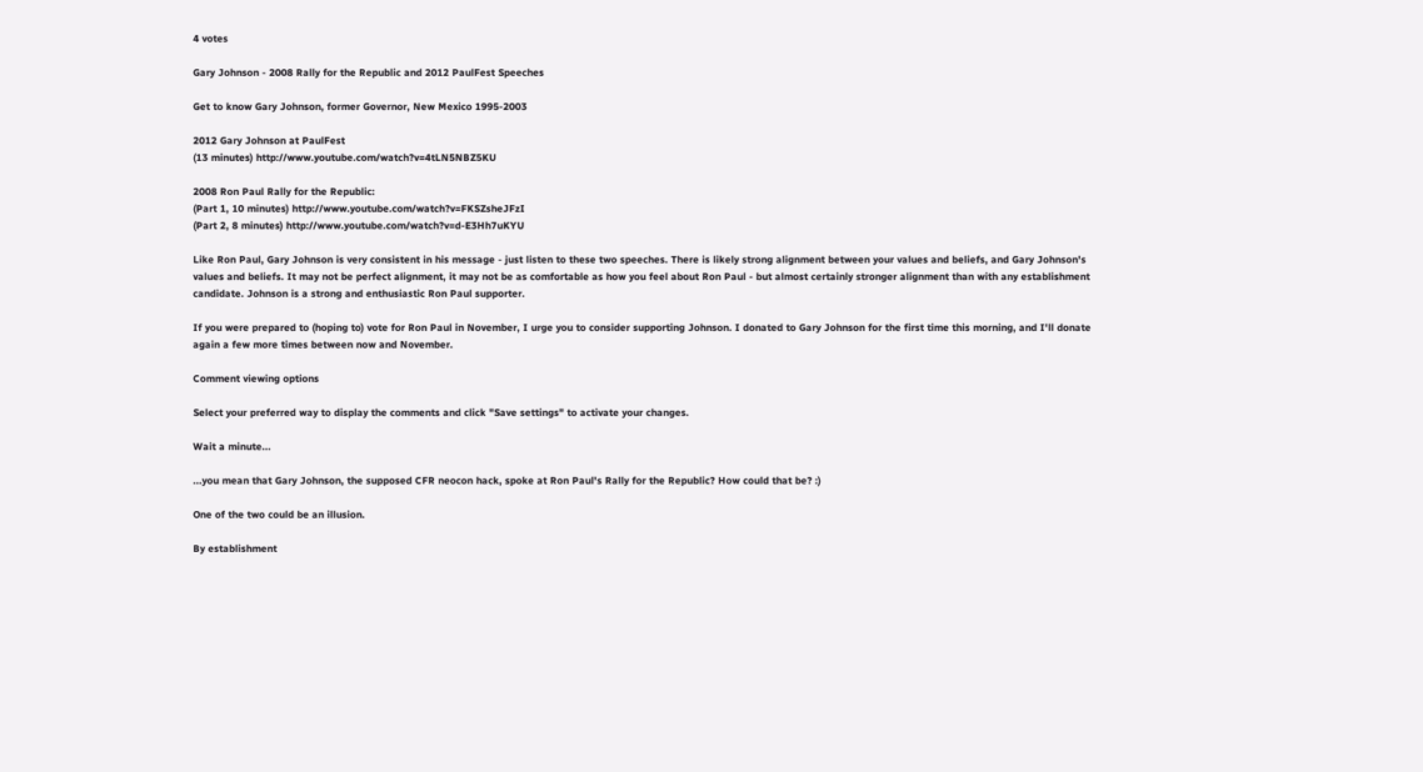4 votes

Gary Johnson - 2008 Rally for the Republic and 2012 PaulFest Speeches

Get to know Gary Johnson, former Governor, New Mexico 1995-2003

2012 Gary Johnson at PaulFest
(13 minutes) http://www.youtube.com/watch?v=4tLN5NBZ5KU

2008 Ron Paul Rally for the Republic:
(Part 1, 10 minutes) http://www.youtube.com/watch?v=FKSZsheJFzI
(Part 2, 8 minutes) http://www.youtube.com/watch?v=d-E3Hh7uKYU

Like Ron Paul, Gary Johnson is very consistent in his message - just listen to these two speeches. There is likely strong alignment between your values and beliefs, and Gary Johnson's values and beliefs. It may not be perfect alignment, it may not be as comfortable as how you feel about Ron Paul - but almost certainly stronger alignment than with any establishment candidate. Johnson is a strong and enthusiastic Ron Paul supporter.

If you were prepared to (hoping to) vote for Ron Paul in November, I urge you to consider supporting Johnson. I donated to Gary Johnson for the first time this morning, and I'll donate again a few more times between now and November.

Comment viewing options

Select your preferred way to display the comments and click "Save settings" to activate your changes.

Wait a minute...

...you mean that Gary Johnson, the supposed CFR neocon hack, spoke at Ron Paul's Rally for the Republic? How could that be? :)

One of the two could be an illusion.

By establishment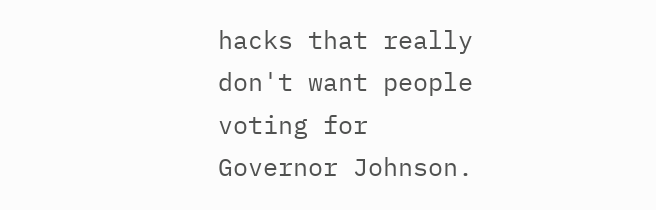hacks that really don't want people voting for Governor Johnson.